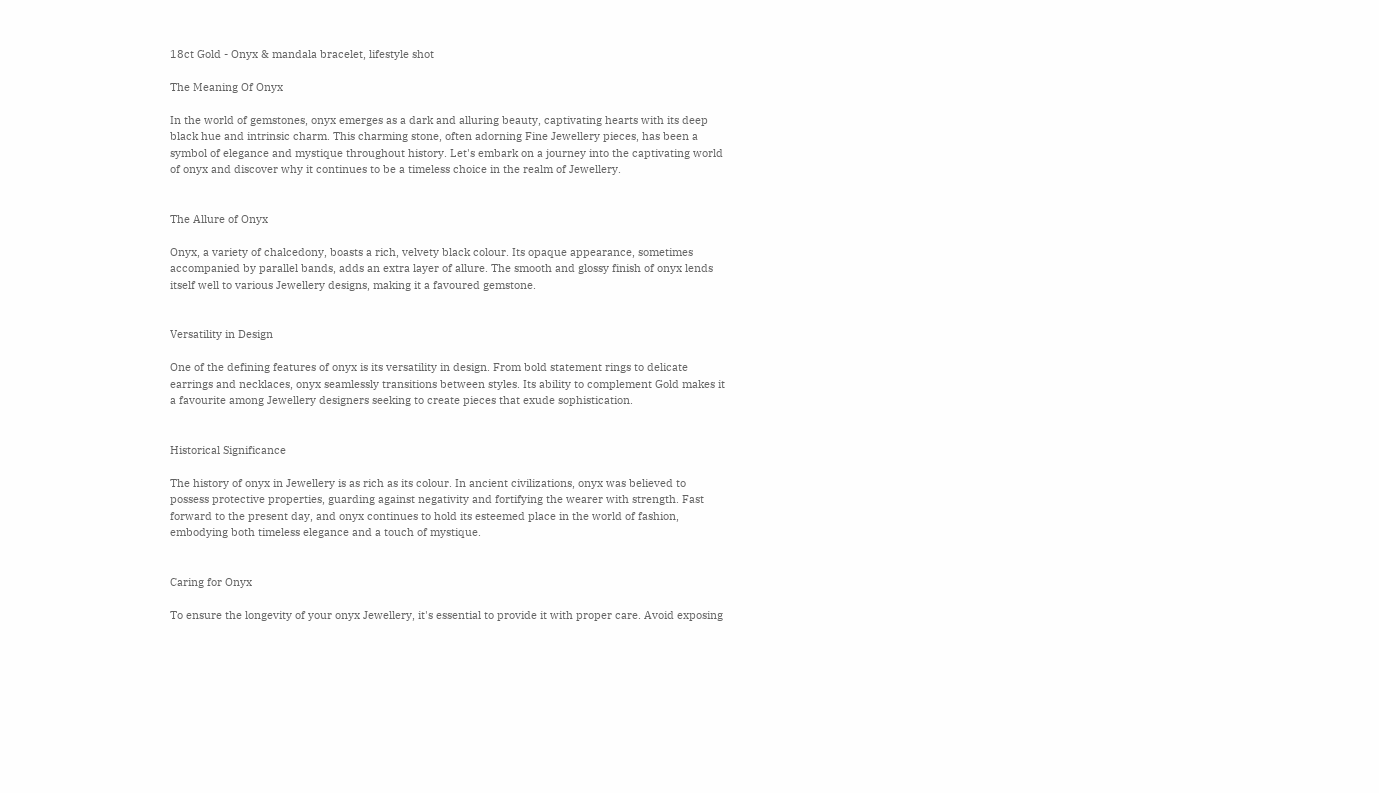18ct Gold - Onyx & mandala bracelet, lifestyle shot

The Meaning Of Onyx

In the world of gemstones, onyx emerges as a dark and alluring beauty, captivating hearts with its deep black hue and intrinsic charm. This charming stone, often adorning Fine Jewellery pieces, has been a symbol of elegance and mystique throughout history. Let's embark on a journey into the captivating world of onyx and discover why it continues to be a timeless choice in the realm of Jewellery.


The Allure of Onyx

Onyx, a variety of chalcedony, boasts a rich, velvety black colour. Its opaque appearance, sometimes accompanied by parallel bands, adds an extra layer of allure. The smooth and glossy finish of onyx lends itself well to various Jewellery designs, making it a favoured gemstone.


Versatility in Design

One of the defining features of onyx is its versatility in design. From bold statement rings to delicate earrings and necklaces, onyx seamlessly transitions between styles. Its ability to complement Gold makes it a favourite among Jewellery designers seeking to create pieces that exude sophistication.


Historical Significance

The history of onyx in Jewellery is as rich as its colour. In ancient civilizations, onyx was believed to possess protective properties, guarding against negativity and fortifying the wearer with strength. Fast forward to the present day, and onyx continues to hold its esteemed place in the world of fashion, embodying both timeless elegance and a touch of mystique.


Caring for Onyx

To ensure the longevity of your onyx Jewellery, it's essential to provide it with proper care. Avoid exposing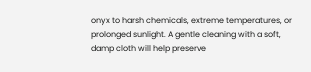onyx to harsh chemicals, extreme temperatures, or prolonged sunlight. A gentle cleaning with a soft, damp cloth will help preserve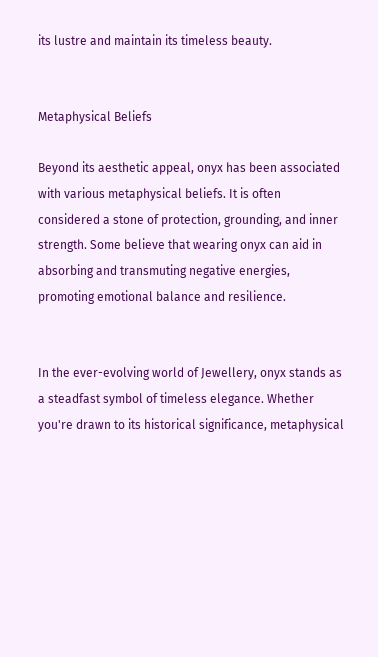its lustre and maintain its timeless beauty.


Metaphysical Beliefs

Beyond its aesthetic appeal, onyx has been associated with various metaphysical beliefs. It is often considered a stone of protection, grounding, and inner strength. Some believe that wearing onyx can aid in absorbing and transmuting negative energies, promoting emotional balance and resilience.


In the ever-evolving world of Jewellery, onyx stands as a steadfast symbol of timeless elegance. Whether you're drawn to its historical significance, metaphysical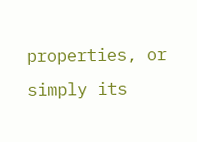properties, or simply its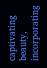captivating beauty, incorporating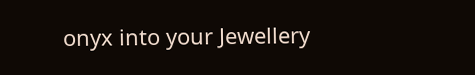onyx into your Jewellery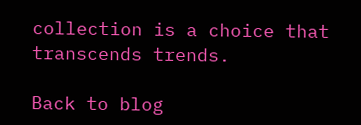collection is a choice that transcends trends.

Back to blog